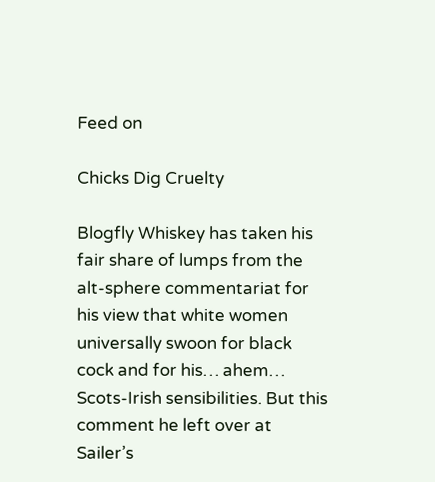Feed on

Chicks Dig Cruelty

Blogfly Whiskey has taken his fair share of lumps from the alt-sphere commentariat for his view that white women universally swoon for black cock and for his… ahem… Scots-Irish sensibilities. But this comment he left over at Sailer’s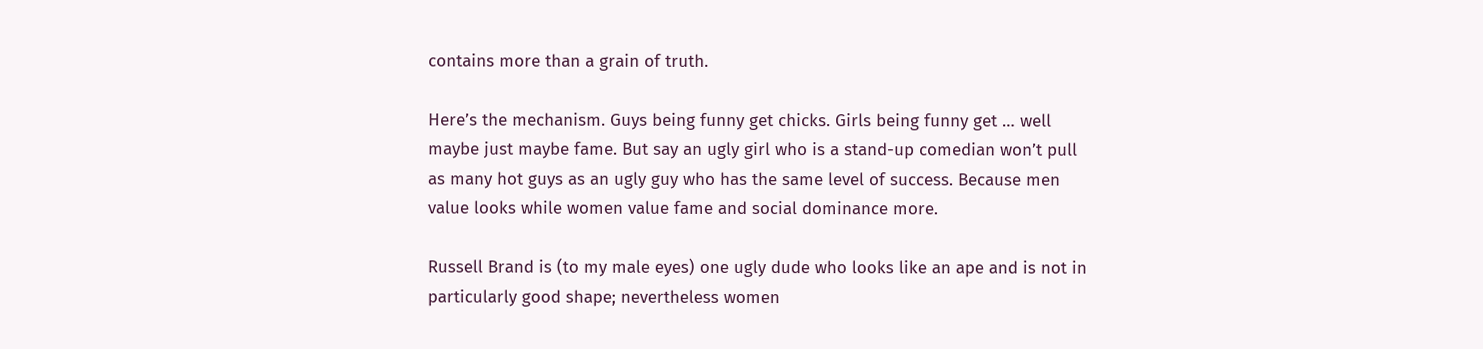contains more than a grain of truth.

Here’s the mechanism. Guys being funny get chicks. Girls being funny get … well maybe just maybe fame. But say an ugly girl who is a stand-up comedian won’t pull as many hot guys as an ugly guy who has the same level of success. Because men value looks while women value fame and social dominance more.

Russell Brand is (to my male eyes) one ugly dude who looks like an ape and is not in particularly good shape; nevertheless women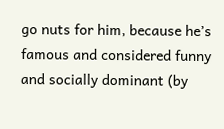go nuts for him, because he’s famous and considered funny and socially dominant (by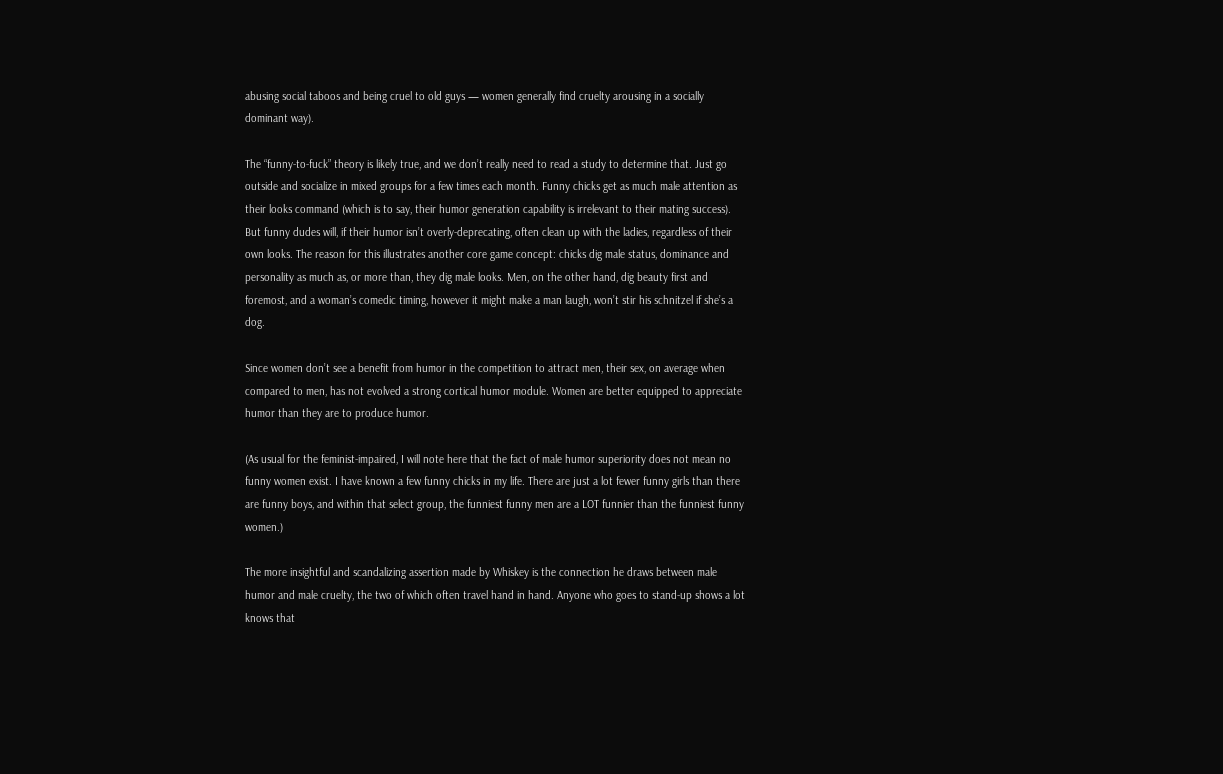abusing social taboos and being cruel to old guys — women generally find cruelty arousing in a socially dominant way).

The “funny-to-fuck” theory is likely true, and we don’t really need to read a study to determine that. Just go outside and socialize in mixed groups for a few times each month. Funny chicks get as much male attention as their looks command (which is to say, their humor generation capability is irrelevant to their mating success). But funny dudes will, if their humor isn’t overly-deprecating, often clean up with the ladies, regardless of their own looks. The reason for this illustrates another core game concept: chicks dig male status, dominance and personality as much as, or more than, they dig male looks. Men, on the other hand, dig beauty first and foremost, and a woman’s comedic timing, however it might make a man laugh, won’t stir his schnitzel if she’s a dog.

Since women don’t see a benefit from humor in the competition to attract men, their sex, on average when compared to men, has not evolved a strong cortical humor module. Women are better equipped to appreciate humor than they are to produce humor.

(As usual for the feminist-impaired, I will note here that the fact of male humor superiority does not mean no funny women exist. I have known a few funny chicks in my life. There are just a lot fewer funny girls than there are funny boys, and within that select group, the funniest funny men are a LOT funnier than the funniest funny women.)

The more insightful and scandalizing assertion made by Whiskey is the connection he draws between male humor and male cruelty, the two of which often travel hand in hand. Anyone who goes to stand-up shows a lot knows that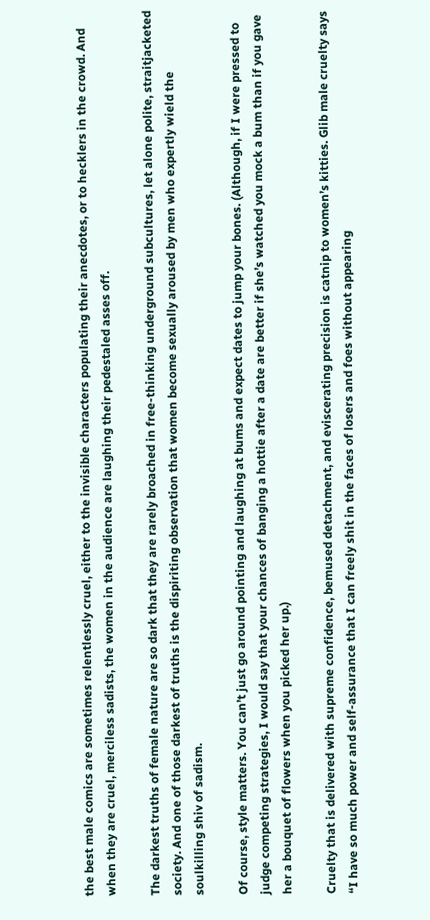the best male comics are sometimes relentlessly cruel, either to the invisible characters populating their anecdotes, or to hecklers in the crowd. And when they are cruel, merciless sadists, the women in the audience are laughing their pedestaled asses off.

The darkest truths of female nature are so dark that they are rarely broached in free-thinking underground subcultures, let alone polite, straitjacketed society. And one of those darkest of truths is the dispiriting observation that women become sexually aroused by men who expertly wield the soulkilling shiv of sadism.

Of course, style matters. You can’t just go around pointing and laughing at bums and expect dates to jump your bones. (Although, if I were pressed to judge competing strategies, I would say that your chances of banging a hottie after a date are better if she’s watched you mock a bum than if you gave her a bouquet of flowers when you picked her up.)

Cruelty that is delivered with supreme confidence, bemused detachment, and eviscerating precision is catnip to women’s kitties. Glib male cruelty says “I have so much power and self-assurance that I can freely shit in the faces of losers and foes without appearing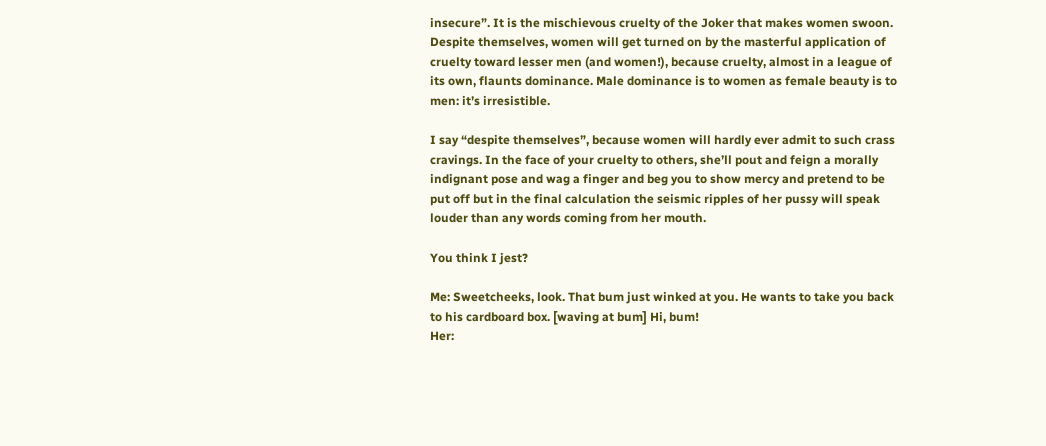insecure”. It is the mischievous cruelty of the Joker that makes women swoon. Despite themselves, women will get turned on by the masterful application of cruelty toward lesser men (and women!), because cruelty, almost in a league of its own, flaunts dominance. Male dominance is to women as female beauty is to men: it’s irresistible.

I say “despite themselves”, because women will hardly ever admit to such crass cravings. In the face of your cruelty to others, she’ll pout and feign a morally indignant pose and wag a finger and beg you to show mercy and pretend to be put off but in the final calculation the seismic ripples of her pussy will speak louder than any words coming from her mouth.

You think I jest?

Me: Sweetcheeks, look. That bum just winked at you. He wants to take you back to his cardboard box. [waving at bum] Hi, bum!
Her: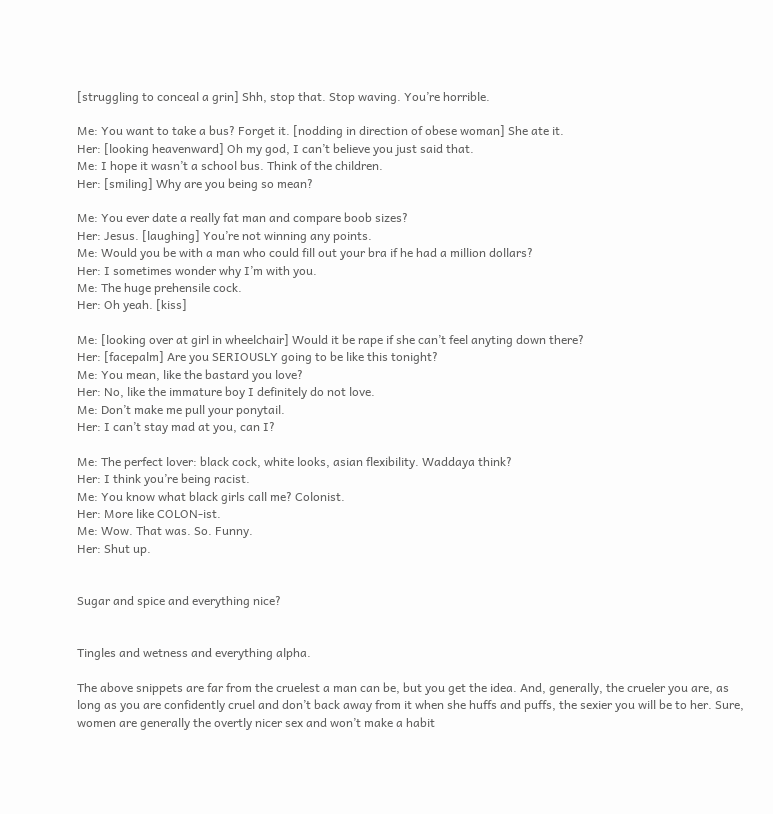[struggling to conceal a grin] Shh, stop that. Stop waving. You’re horrible.

Me: You want to take a bus? Forget it. [nodding in direction of obese woman] She ate it.
Her: [looking heavenward] Oh my god, I can’t believe you just said that.
Me: I hope it wasn’t a school bus. Think of the children.
Her: [smiling] Why are you being so mean?

Me: You ever date a really fat man and compare boob sizes?
Her: Jesus. [laughing] You’re not winning any points.
Me: Would you be with a man who could fill out your bra if he had a million dollars?
Her: I sometimes wonder why I’m with you.
Me: The huge prehensile cock.
Her: Oh yeah. [kiss]

Me: [looking over at girl in wheelchair] Would it be rape if she can’t feel anyting down there?
Her: [facepalm] Are you SERIOUSLY going to be like this tonight?
Me: You mean, like the bastard you love?
Her: No, like the immature boy I definitely do not love.
Me: Don’t make me pull your ponytail.
Her: I can’t stay mad at you, can I?

Me: The perfect lover: black cock, white looks, asian flexibility. Waddaya think?
Her: I think you’re being racist.
Me: You know what black girls call me? Colonist.
Her: More like COLON-ist.
Me: Wow. That was. So. Funny.
Her: Shut up.


Sugar and spice and everything nice?


Tingles and wetness and everything alpha.

The above snippets are far from the cruelest a man can be, but you get the idea. And, generally, the crueler you are, as long as you are confidently cruel and don’t back away from it when she huffs and puffs, the sexier you will be to her. Sure, women are generally the overtly nicer sex and won’t make a habit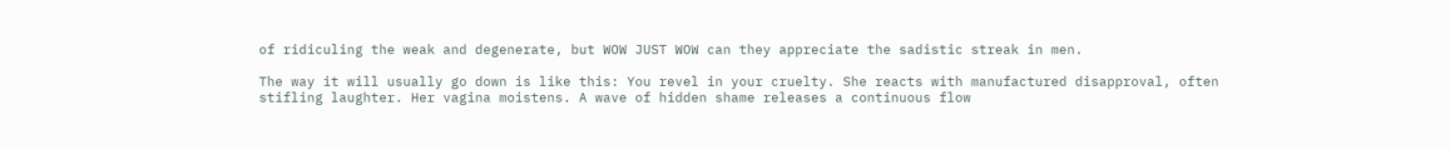of ridiculing the weak and degenerate, but WOW JUST WOW can they appreciate the sadistic streak in men.

The way it will usually go down is like this: You revel in your cruelty. She reacts with manufactured disapproval, often stifling laughter. Her vagina moistens. A wave of hidden shame releases a continuous flow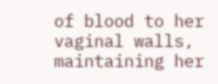of blood to her vaginal walls, maintaining her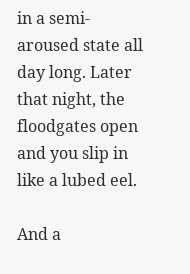in a semi-aroused state all day long. Later that night, the floodgates open and you slip in like a lubed eel.

And a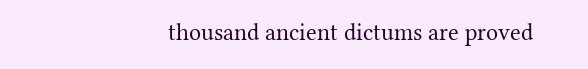thousand ancient dictums are proved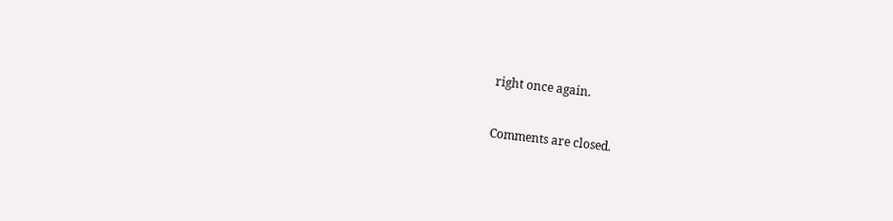right once again.


Comments are closed.